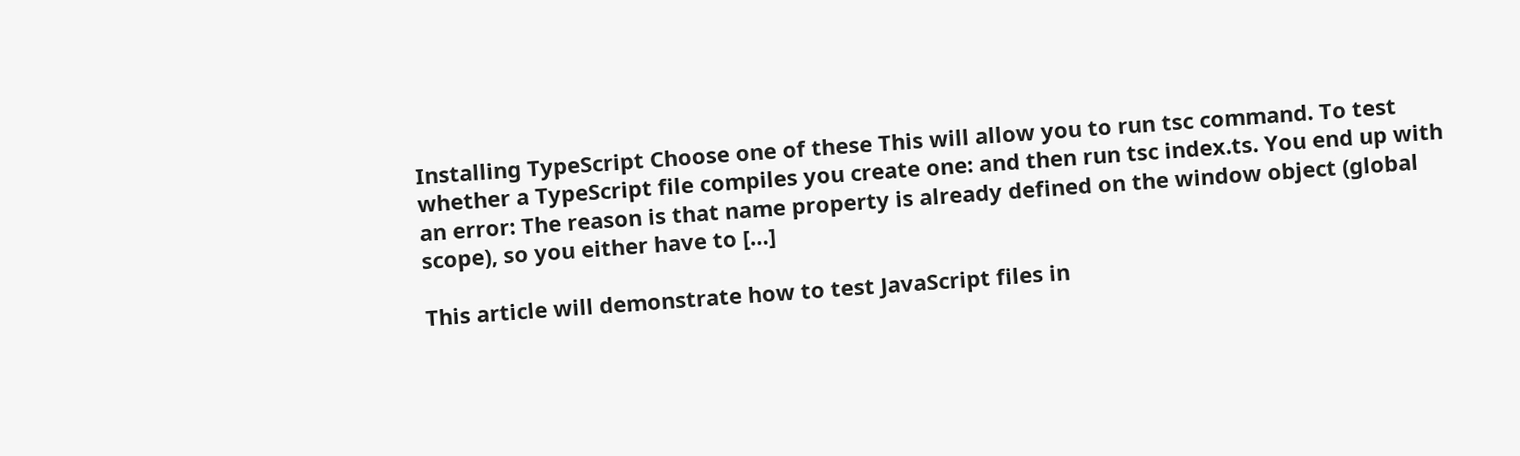Installing TypeScript Choose one of these This will allow you to run tsc command. To test whether a TypeScript file compiles you create one: and then run tsc index.ts. You end up with an error: The reason is that name property is already defined on the window object (global scope), so you either have to […]

This article will demonstrate how to test JavaScript files in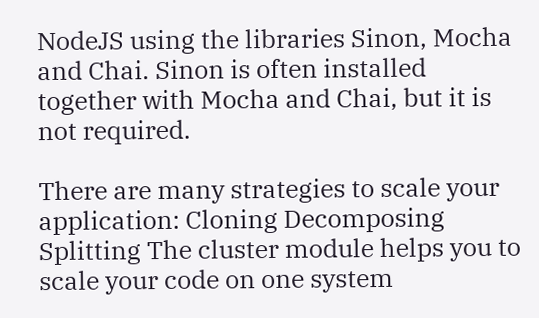NodeJS using the libraries Sinon, Mocha and Chai. Sinon is often installed together with Mocha and Chai, but it is not required.

There are many strategies to scale your application: Cloning Decomposing Splitting The cluster module helps you to scale your code on one system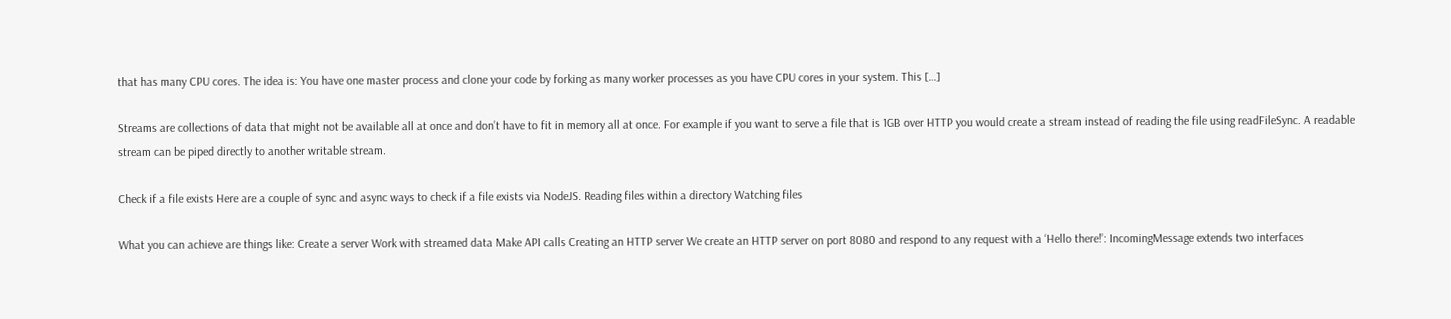that has many CPU cores. The idea is: You have one master process and clone your code by forking as many worker processes as you have CPU cores in your system. This […]

Streams are collections of data that might not be available all at once and don’t have to fit in memory all at once. For example if you want to serve a file that is 1GB over HTTP you would create a stream instead of reading the file using readFileSync. A readable stream can be piped directly to another writable stream.

Check if a file exists Here are a couple of sync and async ways to check if a file exists via NodeJS. Reading files within a directory Watching files

What you can achieve are things like: Create a server Work with streamed data Make API calls Creating an HTTP server We create an HTTP server on port 8080 and respond to any request with a ‘Hello there!’: IncomingMessage extends two interfaces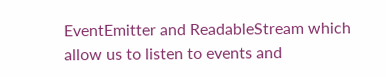EventEmitter and ReadableStream which allow us to listen to events and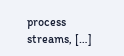process streams, […]